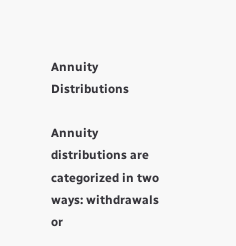Annuity Distributions

Annuity distributions are categorized in two ways: withdrawals or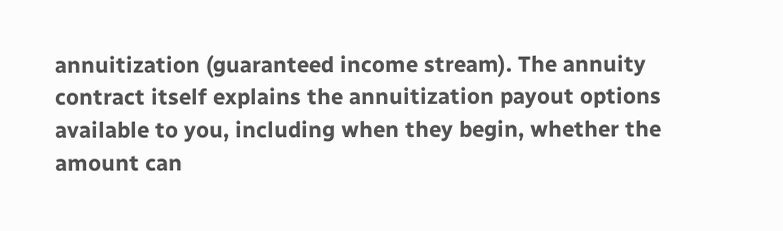annuitization (guaranteed income stream). The annuity contract itself explains the annuitization payout options available to you, including when they begin, whether the amount can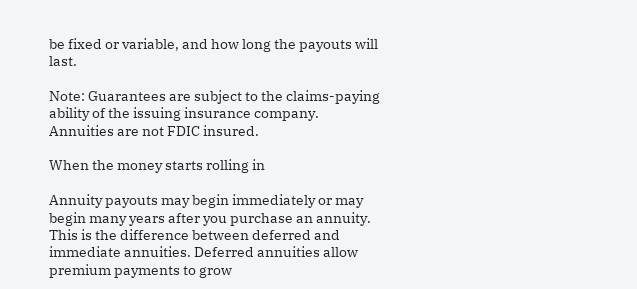be fixed or variable, and how long the payouts will last.

Note: Guarantees are subject to the claims-paying ability of the issuing insurance company. Annuities are not FDIC insured.

When the money starts rolling in

Annuity payouts may begin immediately or may begin many years after you purchase an annuity. This is the difference between deferred and immediate annuities. Deferred annuities allow premium payments to grow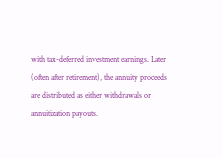with tax-deferred investment earnings. Later (often after retirement), the annuity proceeds are distributed as either withdrawals or annuitization payouts.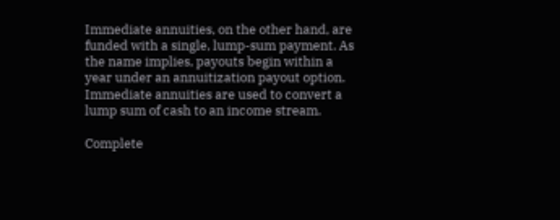Immediate annuities, on the other hand, are funded with a single, lump-sum payment. As the name implies, payouts begin within a year under an annuitization payout option. Immediate annuities are used to convert a lump sum of cash to an income stream.

Complete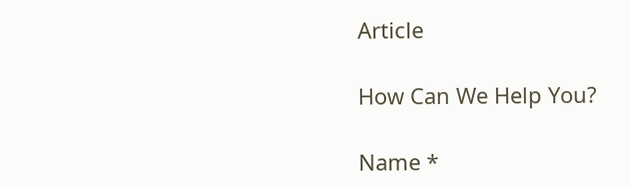Article

How Can We Help You?

Name *